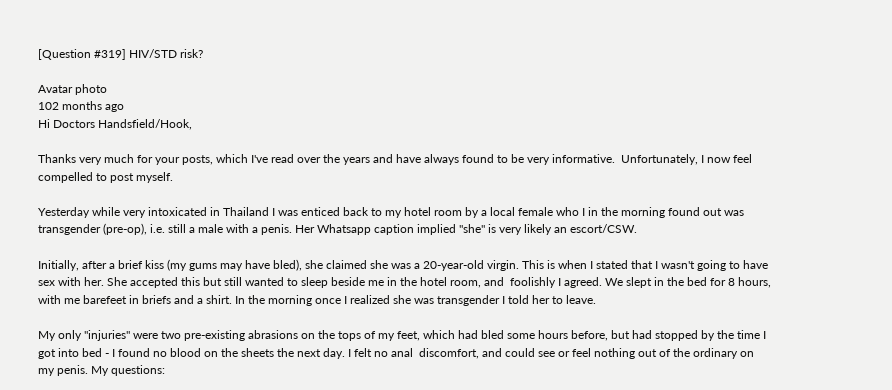[Question #319] HIV/STD risk?

Avatar photo
102 months ago
Hi Doctors Handsfield/Hook,

Thanks very much for your posts, which I've read over the years and have always found to be very informative.  Unfortunately, I now feel compelled to post myself.

Yesterday while very intoxicated in Thailand I was enticed back to my hotel room by a local female who I in the morning found out was transgender (pre-op), i.e. still a male with a penis. Her Whatsapp caption implied "she" is very likely an escort/CSW.

Initially, after a brief kiss (my gums may have bled), she claimed she was a 20-year-old virgin. This is when I stated that I wasn't going to have sex with her. She accepted this but still wanted to sleep beside me in the hotel room, and  foolishly I agreed. We slept in the bed for 8 hours, with me barefeet in briefs and a shirt. In the morning once I realized she was transgender I told her to leave.

My only "injuries" were two pre-existing abrasions on the tops of my feet, which had bled some hours before, but had stopped by the time I got into bed - I found no blood on the sheets the next day. I felt no anal  discomfort, and could see or feel nothing out of the ordinary on my penis. My questions: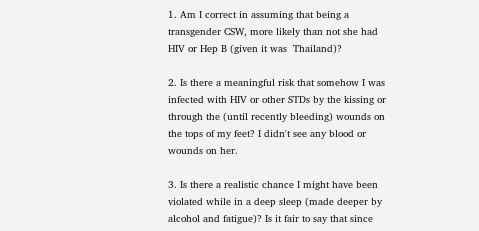1. Am I correct in assuming that being a transgender CSW, more likely than not she had HIV or Hep B (given it was  Thailand)?

2. Is there a meaningful risk that somehow I was infected with HIV or other STDs by the kissing or through the (until recently bleeding) wounds on the tops of my feet? I didn't see any blood or wounds on her.

3. Is there a realistic chance I might have been violated while in a deep sleep (made deeper by alcohol and fatigue)? Is it fair to say that since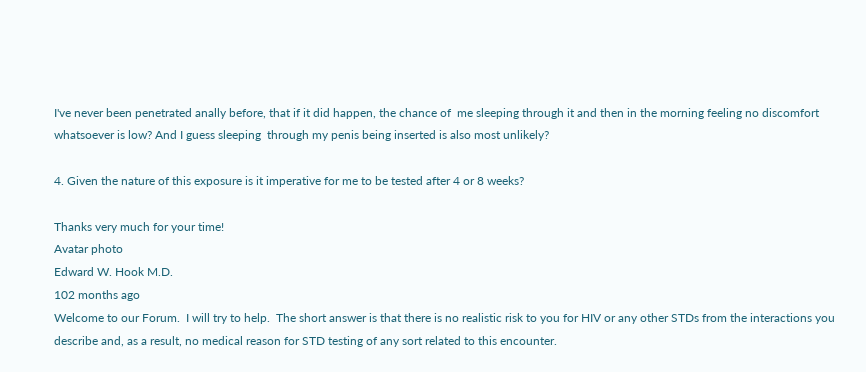I've never been penetrated anally before, that if it did happen, the chance of  me sleeping through it and then in the morning feeling no discomfort whatsoever is low? And I guess sleeping  through my penis being inserted is also most unlikely?

4. Given the nature of this exposure is it imperative for me to be tested after 4 or 8 weeks?

Thanks very much for your time!
Avatar photo
Edward W. Hook M.D.
102 months ago
Welcome to our Forum.  I will try to help.  The short answer is that there is no realistic risk to you for HIV or any other STDs from the interactions you describe and, as a result, no medical reason for STD testing of any sort related to this encounter.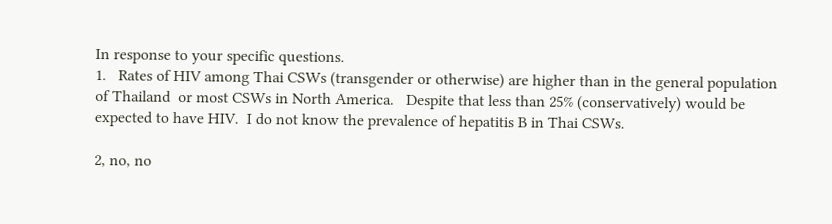In response to your specific questions.
1.   Rates of HIV among Thai CSWs (transgender or otherwise) are higher than in the general population of Thailand  or most CSWs in North America.   Despite that less than 25% (conservatively) would be expected to have HIV.  I do not know the prevalence of hepatitis B in Thai CSWs.

2, no, no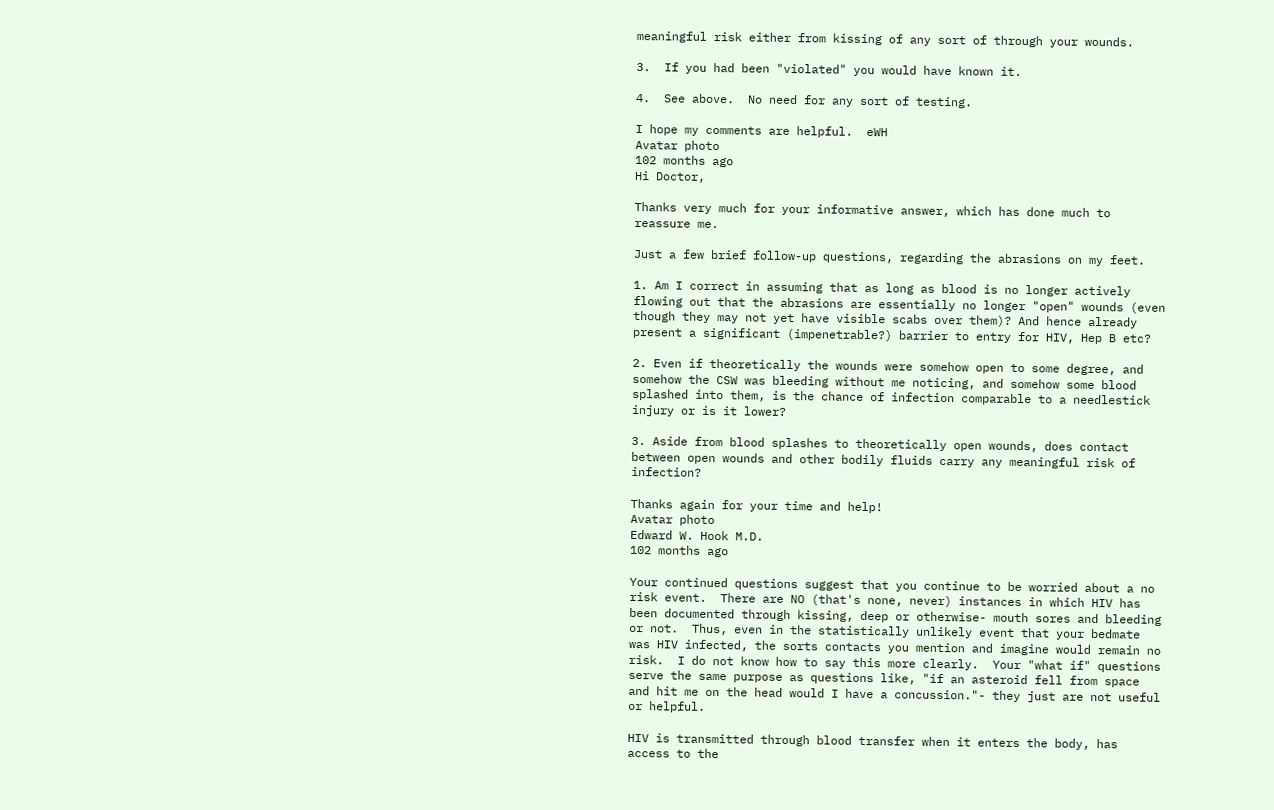meaningful risk either from kissing of any sort of through your wounds.

3.  If you had been "violated" you would have known it.

4.  See above.  No need for any sort of testing.

I hope my comments are helpful.  eWH
Avatar photo
102 months ago
Hi Doctor,

Thanks very much for your informative answer, which has done much to reassure me.

Just a few brief follow-up questions, regarding the abrasions on my feet.

1. Am I correct in assuming that as long as blood is no longer actively flowing out that the abrasions are essentially no longer "open" wounds (even though they may not yet have visible scabs over them)? And hence already present a significant (impenetrable?) barrier to entry for HIV, Hep B etc?

2. Even if theoretically the wounds were somehow open to some degree, and somehow the CSW was bleeding without me noticing, and somehow some blood splashed into them, is the chance of infection comparable to a needlestick injury or is it lower?

3. Aside from blood splashes to theoretically open wounds, does contact between open wounds and other bodily fluids carry any meaningful risk of infection?

Thanks again for your time and help!
Avatar photo
Edward W. Hook M.D.
102 months ago

Your continued questions suggest that you continue to be worried about a no risk event.  There are NO (that's none, never) instances in which HIV has been documented through kissing, deep or otherwise- mouth sores and bleeding or not.  Thus, even in the statistically unlikely event that your bedmate was HIV infected, the sorts contacts you mention and imagine would remain no risk.  I do not know how to say this more clearly.  Your "what if" questions serve the same purpose as questions like, "if an asteroid fell from space and hit me on the head would I have a concussion."- they just are not useful or helpful.

HIV is transmitted through blood transfer when it enters the body, has access to the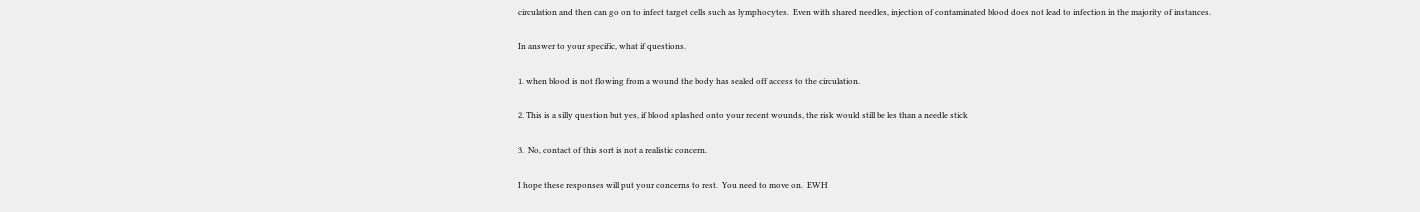circulation and then can go on to infect target cells such as lymphocytes.  Even with shared needles, injection of contaminated blood does not lead to infection in the majority of instances.

In answer to your specific, what if questions.

1. when blood is not flowing from a wound the body has sealed off access to the circulation.

2. This is a silly question but yes, if blood splashed onto your recent wounds, the risk would still be les than a needle stick

3.  No, contact of this sort is not a realistic concern.

I hope these responses will put your concerns to rest.  You need to move on.  EWH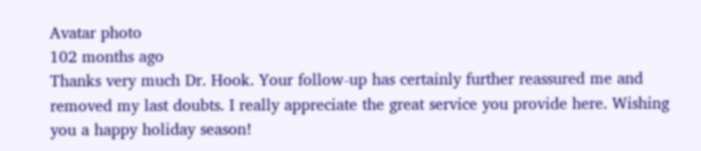Avatar photo
102 months ago
Thanks very much Dr. Hook. Your follow-up has certainly further reassured me and removed my last doubts. I really appreciate the great service you provide here. Wishing you a happy holiday season!